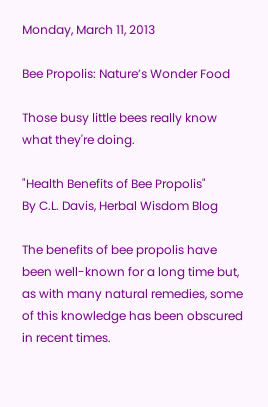Monday, March 11, 2013

Bee Propolis: Nature’s Wonder Food

Those busy little bees really know what they're doing.

"Health Benefits of Bee Propolis"
By C.L. Davis, Herbal Wisdom Blog

The benefits of bee propolis have been well-known for a long time but, as with many natural remedies, some of this knowledge has been obscured in recent times.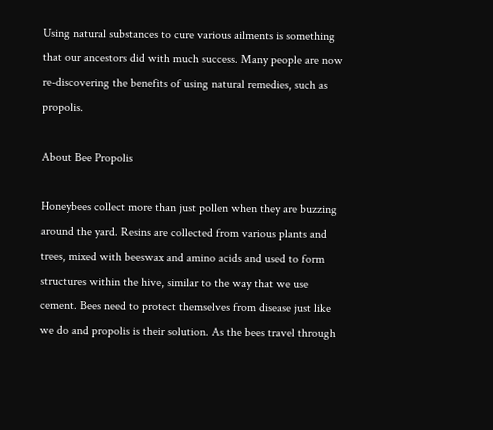Using natural substances to cure various ailments is something that our ancestors did with much success. Many people are now re-discovering the benefits of using natural remedies, such as propolis.

About Bee Propolis

Honeybees collect more than just pollen when they are buzzing around the yard. Resins are collected from various plants and trees, mixed with beeswax and amino acids and used to form structures within the hive, similar to the way that we use cement. Bees need to protect themselves from disease just like we do and propolis is their solution. As the bees travel through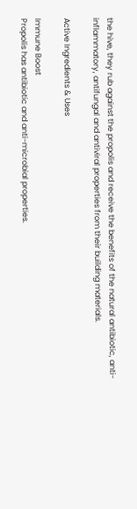the hive, they rub against the propolis and receive the benefits of the natural antibiotic, anti-inflammatory, antifungal and antiviral properties from their building materials.

Active Ingredients & Uses

Immune Boost
Propolis has antibiotic and anti-microbial properties.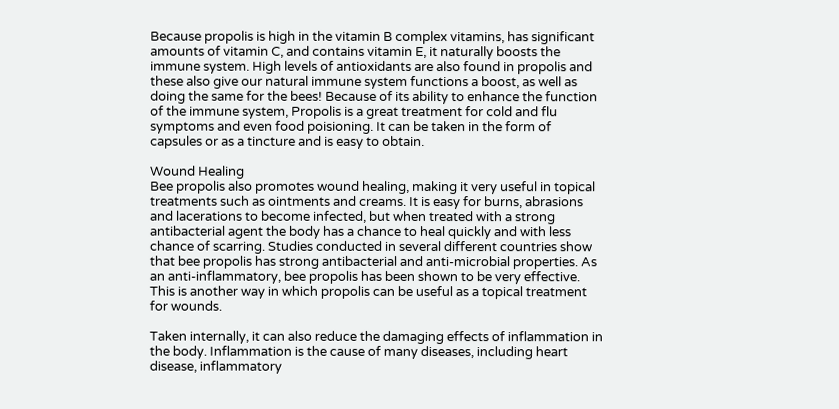Because propolis is high in the vitamin B complex vitamins, has significant amounts of vitamin C, and contains vitamin E, it naturally boosts the immune system. High levels of antioxidants are also found in propolis and these also give our natural immune system functions a boost, as well as doing the same for the bees! Because of its ability to enhance the function of the immune system, Propolis is a great treatment for cold and flu symptoms and even food poisioning. It can be taken in the form of capsules or as a tincture and is easy to obtain.

Wound Healing
Bee propolis also promotes wound healing, making it very useful in topical treatments such as ointments and creams. It is easy for burns, abrasions and lacerations to become infected, but when treated with a strong antibacterial agent the body has a chance to heal quickly and with less chance of scarring. Studies conducted in several different countries show that bee propolis has strong antibacterial and anti-microbial properties. As an anti-inflammatory, bee propolis has been shown to be very effective. This is another way in which propolis can be useful as a topical treatment for wounds.

Taken internally, it can also reduce the damaging effects of inflammation in the body. Inflammation is the cause of many diseases, including heart disease, inflammatory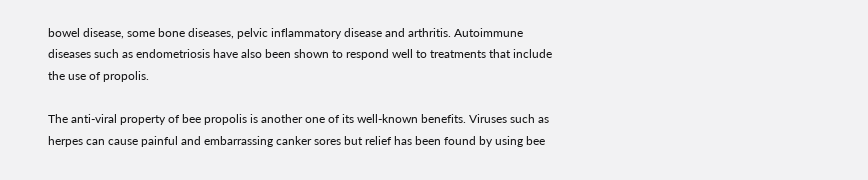bowel disease, some bone diseases, pelvic inflammatory disease and arthritis. Autoimmune diseases such as endometriosis have also been shown to respond well to treatments that include the use of propolis.

The anti-viral property of bee propolis is another one of its well-known benefits. Viruses such as herpes can cause painful and embarrassing canker sores but relief has been found by using bee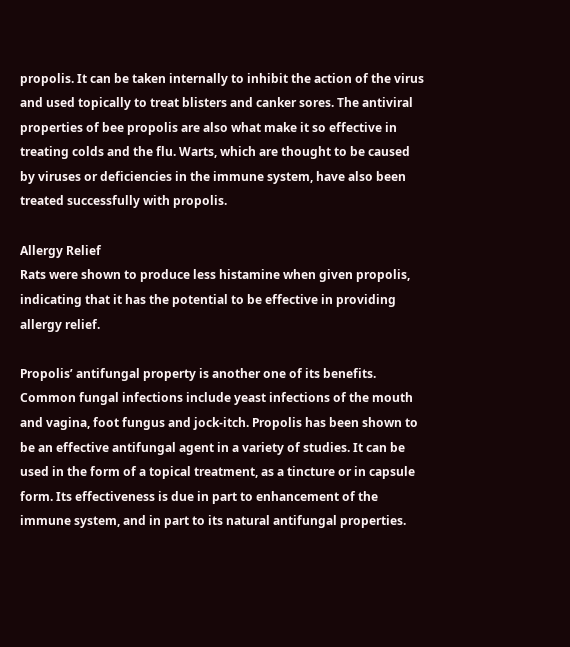propolis. It can be taken internally to inhibit the action of the virus and used topically to treat blisters and canker sores. The antiviral properties of bee propolis are also what make it so effective in treating colds and the flu. Warts, which are thought to be caused by viruses or deficiencies in the immune system, have also been treated successfully with propolis.

Allergy Relief
Rats were shown to produce less histamine when given propolis, indicating that it has the potential to be effective in providing allergy relief.

Propolis’ antifungal property is another one of its benefits. Common fungal infections include yeast infections of the mouth and vagina, foot fungus and jock-itch. Propolis has been shown to be an effective antifungal agent in a variety of studies. It can be used in the form of a topical treatment, as a tincture or in capsule form. Its effectiveness is due in part to enhancement of the immune system, and in part to its natural antifungal properties.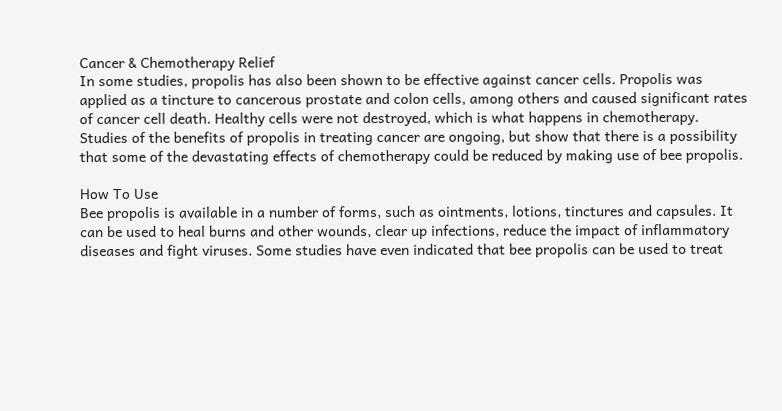Cancer & Chemotherapy Relief
In some studies, propolis has also been shown to be effective against cancer cells. Propolis was applied as a tincture to cancerous prostate and colon cells, among others and caused significant rates of cancer cell death. Healthy cells were not destroyed, which is what happens in chemotherapy. Studies of the benefits of propolis in treating cancer are ongoing, but show that there is a possibility that some of the devastating effects of chemotherapy could be reduced by making use of bee propolis.

How To Use
Bee propolis is available in a number of forms, such as ointments, lotions, tinctures and capsules. It can be used to heal burns and other wounds, clear up infections, reduce the impact of inflammatory diseases and fight viruses. Some studies have even indicated that bee propolis can be used to treat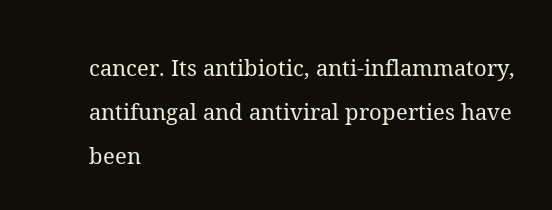cancer. Its antibiotic, anti-inflammatory, antifungal and antiviral properties have been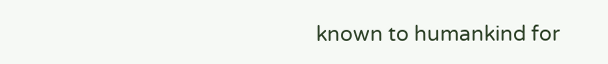known to humankind for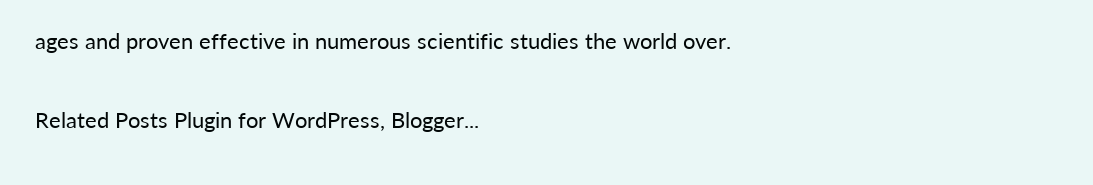ages and proven effective in numerous scientific studies the world over.

Related Posts Plugin for WordPress, Blogger...